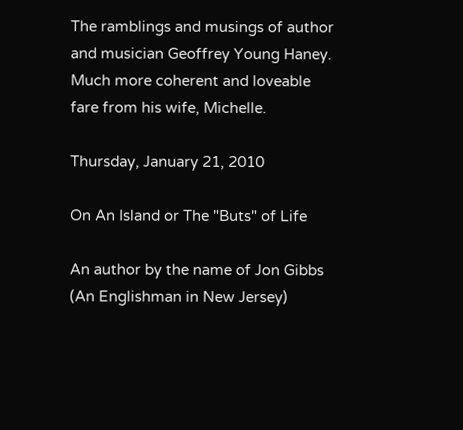The ramblings and musings of author and musician Geoffrey Young Haney.
Much more coherent and loveable fare from his wife, Michelle.

Thursday, January 21, 2010

On An Island or The "Buts" of Life

An author by the name of Jon Gibbs (An Englishman in New Jersey)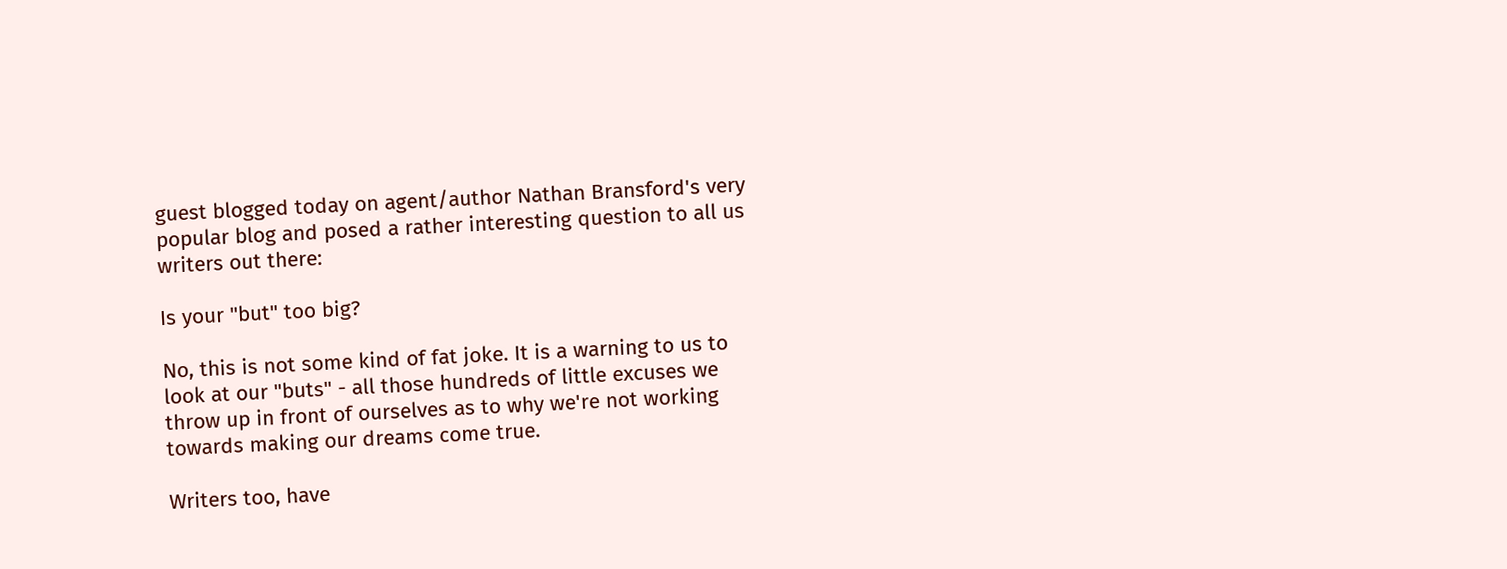guest blogged today on agent/author Nathan Bransford's very popular blog and posed a rather interesting question to all us writers out there:

Is your "but" too big?

No, this is not some kind of fat joke. It is a warning to us to look at our "buts" - all those hundreds of little excuses we throw up in front of ourselves as to why we're not working towards making our dreams come true.

Writers too, have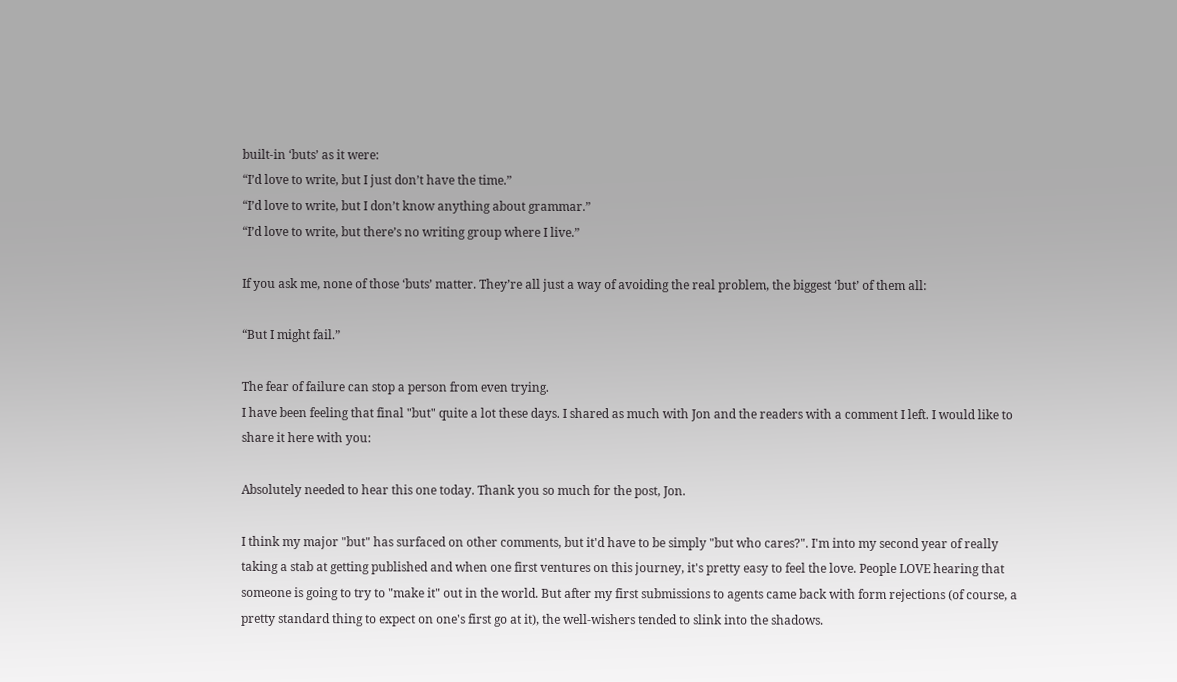built-in ‘buts’ as it were:
“I’d love to write, but I just don’t have the time.”
“I’d love to write, but I don’t know anything about grammar.”
“I’d love to write, but there’s no writing group where I live.”

If you ask me, none of those ‘buts’ matter. They’re all just a way of avoiding the real problem, the biggest ‘but’ of them all:

“But I might fail.”

The fear of failure can stop a person from even trying.
I have been feeling that final "but" quite a lot these days. I shared as much with Jon and the readers with a comment I left. I would like to share it here with you:

Absolutely needed to hear this one today. Thank you so much for the post, Jon.

I think my major "but" has surfaced on other comments, but it'd have to be simply "but who cares?". I'm into my second year of really taking a stab at getting published and when one first ventures on this journey, it's pretty easy to feel the love. People LOVE hearing that someone is going to try to "make it" out in the world. But after my first submissions to agents came back with form rejections (of course, a pretty standard thing to expect on one's first go at it), the well-wishers tended to slink into the shadows.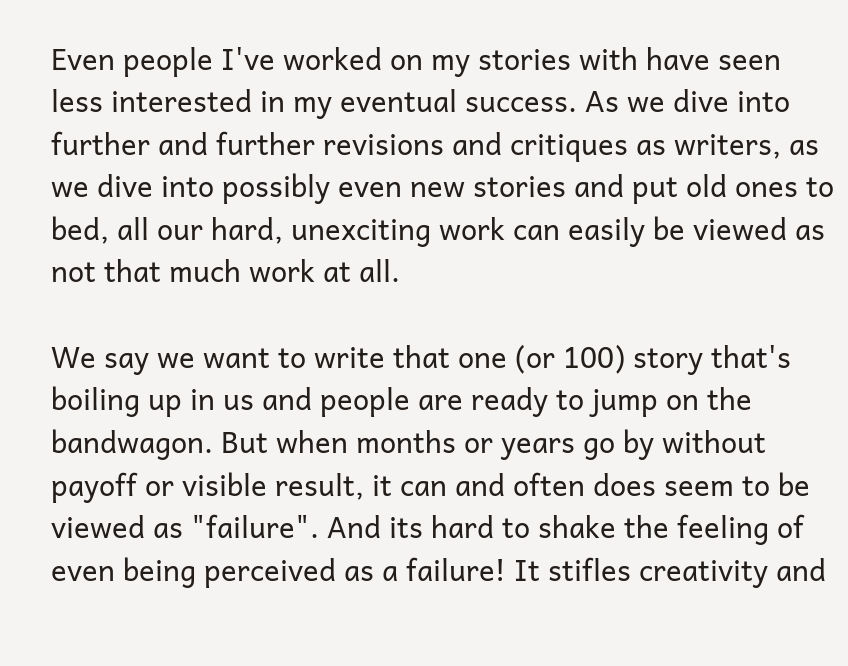Even people I've worked on my stories with have seen less interested in my eventual success. As we dive into further and further revisions and critiques as writers, as we dive into possibly even new stories and put old ones to bed, all our hard, unexciting work can easily be viewed as not that much work at all.

We say we want to write that one (or 100) story that's boiling up in us and people are ready to jump on the bandwagon. But when months or years go by without payoff or visible result, it can and often does seem to be viewed as "failure". And its hard to shake the feeling of even being perceived as a failure! It stifles creativity and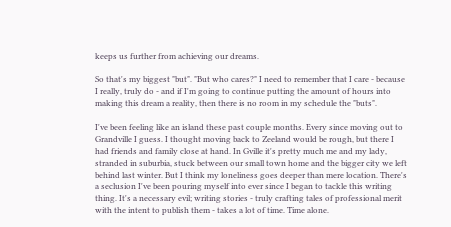keeps us further from achieving our dreams.

So that's my biggest "but". "But who cares?" I need to remember that I care - because I really, truly do - and if I'm going to continue putting the amount of hours into making this dream a reality, then there is no room in my schedule the "buts".

I've been feeling like an island these past couple months. Every since moving out to Grandville I guess. I thought moving back to Zeeland would be rough, but there I had friends and family close at hand. In Gville it's pretty much me and my lady, stranded in suburbia, stuck between our small town home and the bigger city we left behind last winter. But I think my loneliness goes deeper than mere location. There's a seclusion I've been pouring myself into ever since I began to tackle this writing thing. It's a necessary evil; writing stories - truly crafting tales of professional merit with the intent to publish them - takes a lot of time. Time alone.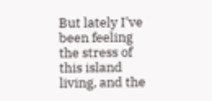But lately I've been feeling the stress of this island living, and the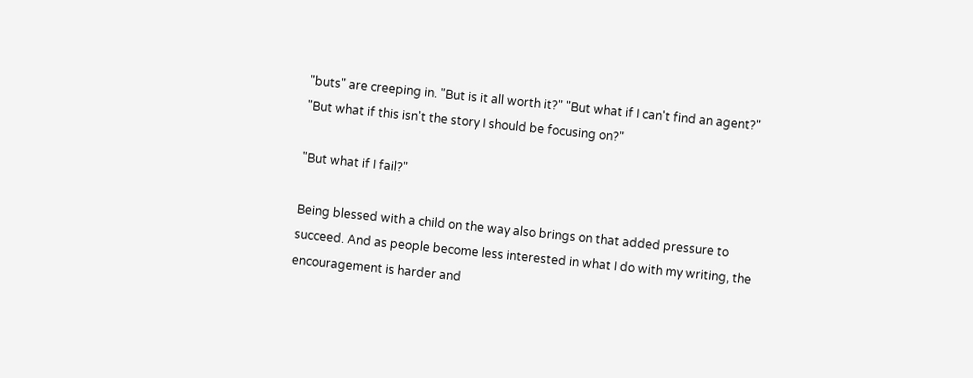"buts" are creeping in. "But is it all worth it?" "But what if I can't find an agent?" "But what if this isn't the story I should be focusing on?"

"But what if I fail?"

Being blessed with a child on the way also brings on that added pressure to succeed. And as people become less interested in what I do with my writing, the encouragement is harder and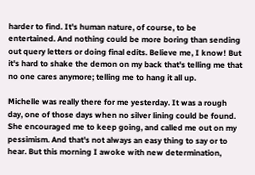harder to find. It's human nature, of course, to be entertained. And nothing could be more boring than sending out query letters or doing final edits. Believe me, I know! But it's hard to shake the demon on my back that's telling me that no one cares anymore; telling me to hang it all up.

Michelle was really there for me yesterday. It was a rough day, one of those days when no silver lining could be found. She encouraged me to keep going, and called me out on my pessimism. And that's not always an easy thing to say or to hear. But this morning I awoke with new determination,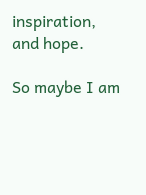inspiration, and hope.

So maybe I am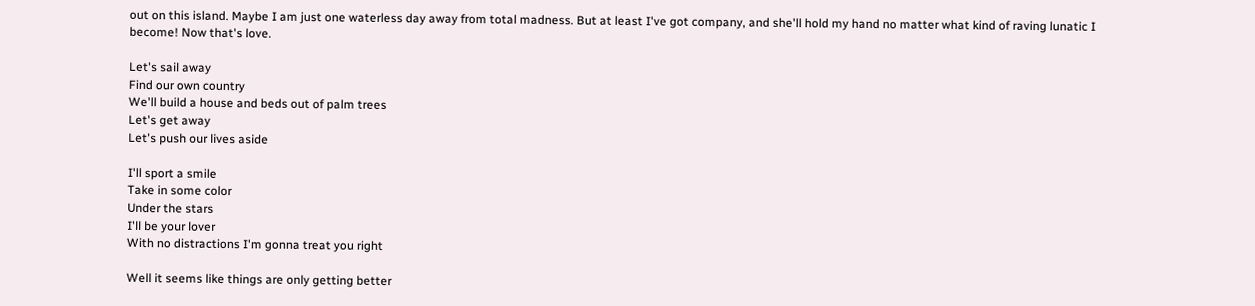out on this island. Maybe I am just one waterless day away from total madness. But at least I've got company, and she'll hold my hand no matter what kind of raving lunatic I become! Now that's love.

Let's sail away
Find our own country
We'll build a house and beds out of palm trees
Let's get away
Let's push our lives aside

I'll sport a smile
Take in some color
Under the stars
I'll be your lover
With no distractions I'm gonna treat you right

Well it seems like things are only getting better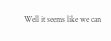Well it seems like we can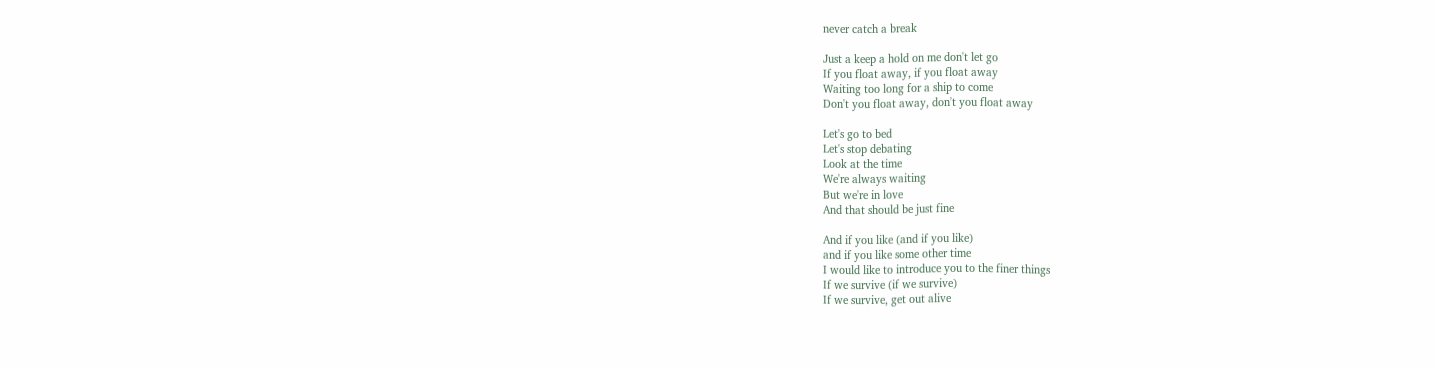never catch a break

Just a keep a hold on me don't let go
If you float away, if you float away
Waiting too long for a ship to come
Don't you float away, don't you float away

Let's go to bed
Let's stop debating
Look at the time
We're always waiting
But we're in love
And that should be just fine

And if you like (and if you like)
and if you like some other time
I would like to introduce you to the finer things
If we survive (if we survive)
If we survive, get out alive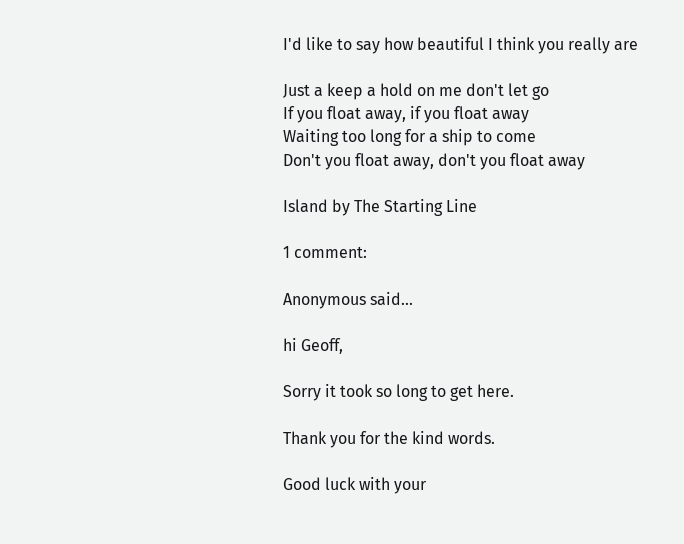I'd like to say how beautiful I think you really are

Just a keep a hold on me don't let go
If you float away, if you float away
Waiting too long for a ship to come
Don't you float away, don't you float away

Island by The Starting Line

1 comment:

Anonymous said...

hi Geoff,

Sorry it took so long to get here.

Thank you for the kind words.

Good luck with your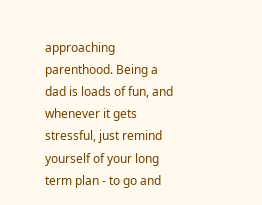approaching parenthood. Being a dad is loads of fun, and whenever it gets stressful, just remind yourself of your long term plan - to go and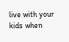live with your kids when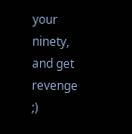your ninety, and get revenge ;)